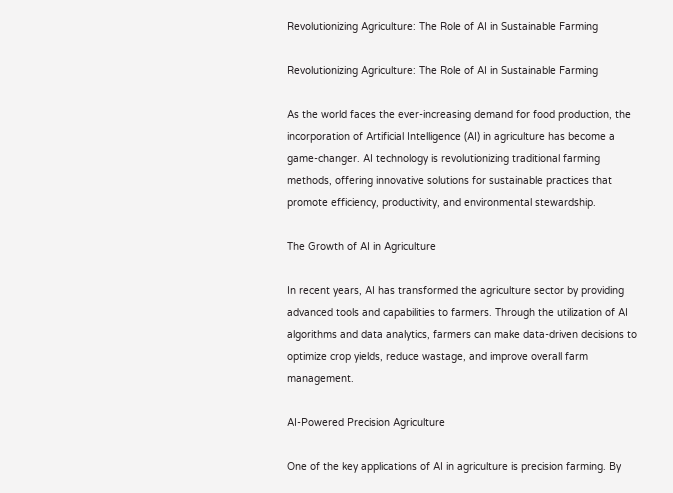Revolutionizing Agriculture: The Role of AI in Sustainable Farming

Revolutionizing Agriculture: The Role of AI in Sustainable Farming

As the world faces the ever-increasing demand for food production, the incorporation of Artificial Intelligence (AI) in agriculture has become a game-changer. AI technology is revolutionizing traditional farming methods, offering innovative solutions for sustainable practices that promote efficiency, productivity, and environmental stewardship.

The Growth of AI in Agriculture

In recent years, AI has transformed the agriculture sector by providing advanced tools and capabilities to farmers. Through the utilization of AI algorithms and data analytics, farmers can make data-driven decisions to optimize crop yields, reduce wastage, and improve overall farm management.

AI-Powered Precision Agriculture

One of the key applications of AI in agriculture is precision farming. By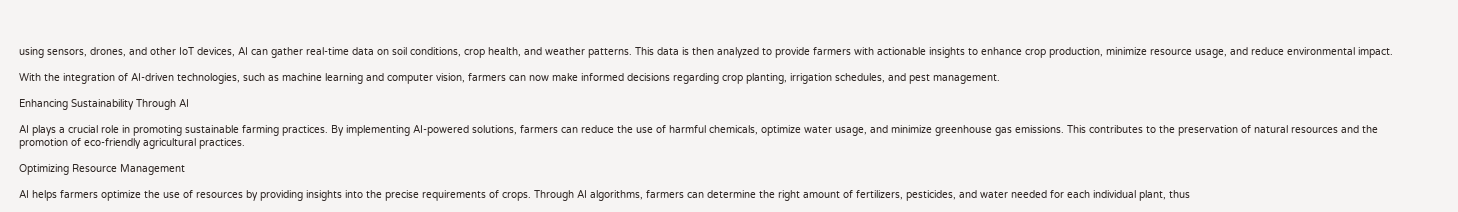using sensors, drones, and other IoT devices, AI can gather real-time data on soil conditions, crop health, and weather patterns. This data is then analyzed to provide farmers with actionable insights to enhance crop production, minimize resource usage, and reduce environmental impact.

With the integration of AI-driven technologies, such as machine learning and computer vision, farmers can now make informed decisions regarding crop planting, irrigation schedules, and pest management.

Enhancing Sustainability Through AI

AI plays a crucial role in promoting sustainable farming practices. By implementing AI-powered solutions, farmers can reduce the use of harmful chemicals, optimize water usage, and minimize greenhouse gas emissions. This contributes to the preservation of natural resources and the promotion of eco-friendly agricultural practices.

Optimizing Resource Management

AI helps farmers optimize the use of resources by providing insights into the precise requirements of crops. Through AI algorithms, farmers can determine the right amount of fertilizers, pesticides, and water needed for each individual plant, thus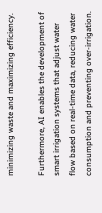minimizing waste and maximizing efficiency.

Furthermore, AI enables the development of smart irrigation systems that adjust water flow based on real-time data, reducing water consumption and preventing over-irrigation.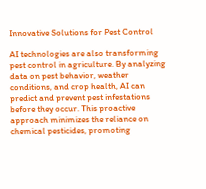Innovative Solutions for Pest Control

AI technologies are also transforming pest control in agriculture. By analyzing data on pest behavior, weather conditions, and crop health, AI can predict and prevent pest infestations before they occur. This proactive approach minimizes the reliance on chemical pesticides, promoting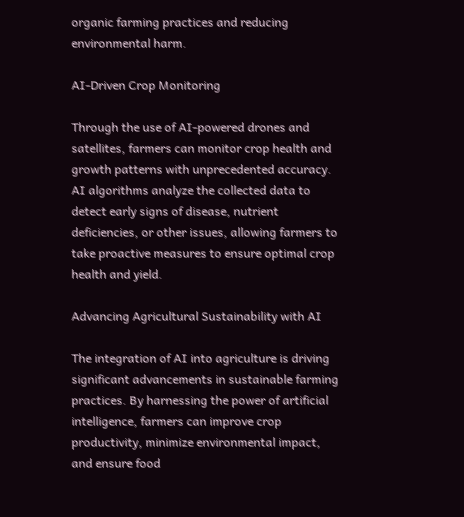organic farming practices and reducing environmental harm.

AI-Driven Crop Monitoring

Through the use of AI-powered drones and satellites, farmers can monitor crop health and growth patterns with unprecedented accuracy. AI algorithms analyze the collected data to detect early signs of disease, nutrient deficiencies, or other issues, allowing farmers to take proactive measures to ensure optimal crop health and yield.

Advancing Agricultural Sustainability with AI

The integration of AI into agriculture is driving significant advancements in sustainable farming practices. By harnessing the power of artificial intelligence, farmers can improve crop productivity, minimize environmental impact, and ensure food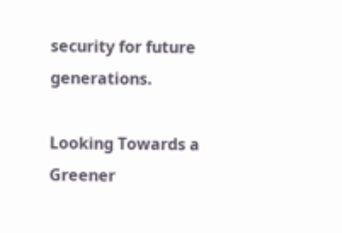security for future generations.

Looking Towards a Greener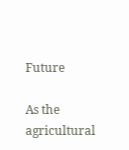Future

As the agricultural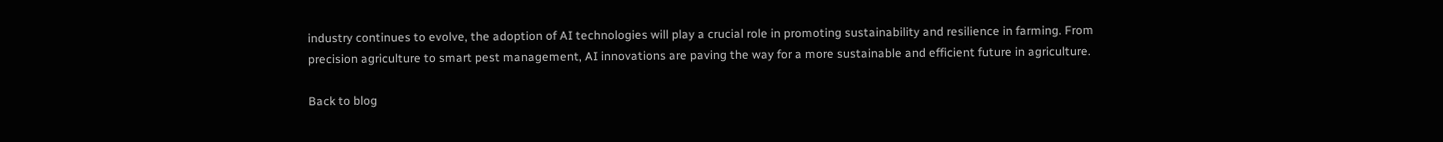industry continues to evolve, the adoption of AI technologies will play a crucial role in promoting sustainability and resilience in farming. From precision agriculture to smart pest management, AI innovations are paving the way for a more sustainable and efficient future in agriculture.

Back to blog